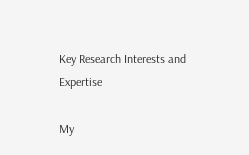Key Research Interests and Expertise

My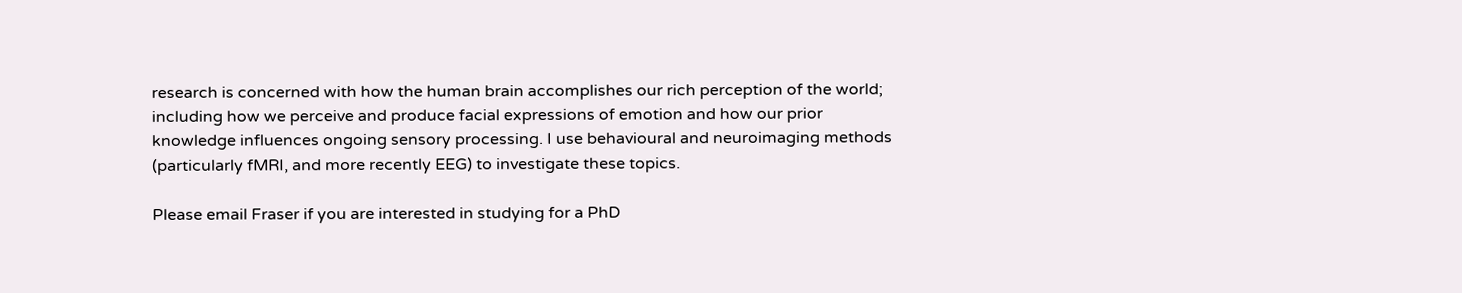research is concerned with how the human brain accomplishes our rich perception of the world; including how we perceive and produce facial expressions of emotion and how our prior knowledge influences ongoing sensory processing. I use behavioural and neuroimaging methods (particularly fMRI, and more recently EEG) to investigate these topics.

Please email Fraser if you are interested in studying for a PhD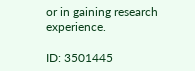or in gaining research experience.

ID: 3501445